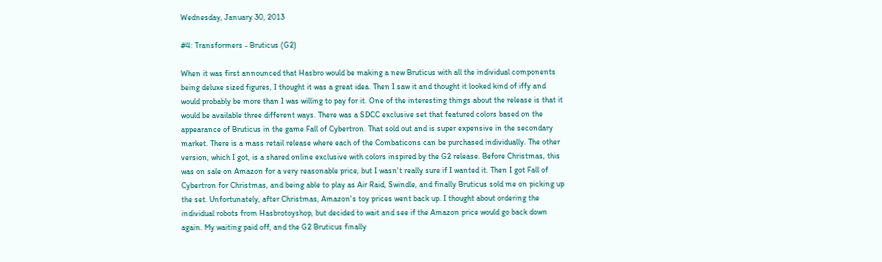Wednesday, January 30, 2013

#4: Transformers - Bruticus (G2)

When it was first announced that Hasbro would be making a new Bruticus with all the individual components being deluxe sized figures, I thought it was a great idea. Then I saw it and thought it looked kind of iffy and would probably be more than I was willing to pay for it. One of the interesting things about the release is that it would be available three different ways. There was a SDCC exclusive set that featured colors based on the appearance of Bruticus in the game Fall of Cybertron. That sold out and is super expensive in the secondary market. There is a mass retail release where each of the Combaticons can be purchased individually. The other version, which I got, is a shared online exclusive with colors inspired by the G2 release. Before Christmas, this was on sale on Amazon for a very reasonable price, but I wasn't really sure if I wanted it. Then I got Fall of Cybertron for Christmas, and being able to play as Air Raid, Swindle, and finally Bruticus sold me on picking up the set. Unfortunately, after Christmas, Amazon's toy prices went back up. I thought about ordering the individual robots from Hasbrotoyshop, but decided to wait and see if the Amazon price would go back down again. My waiting paid off, and the G2 Bruticus finally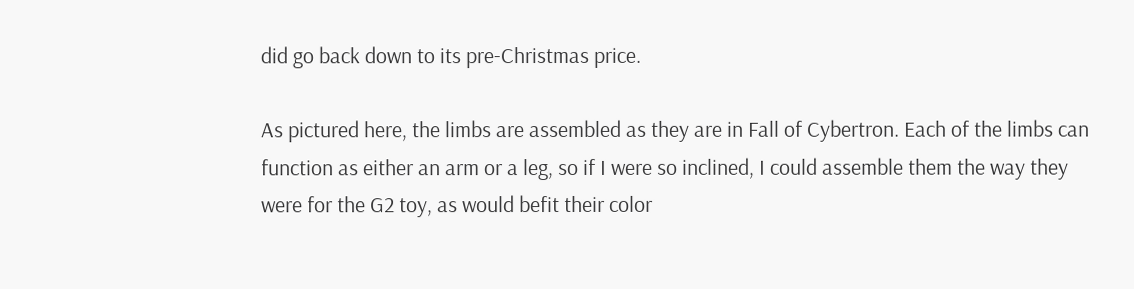did go back down to its pre-Christmas price.

As pictured here, the limbs are assembled as they are in Fall of Cybertron. Each of the limbs can function as either an arm or a leg, so if I were so inclined, I could assemble them the way they were for the G2 toy, as would befit their color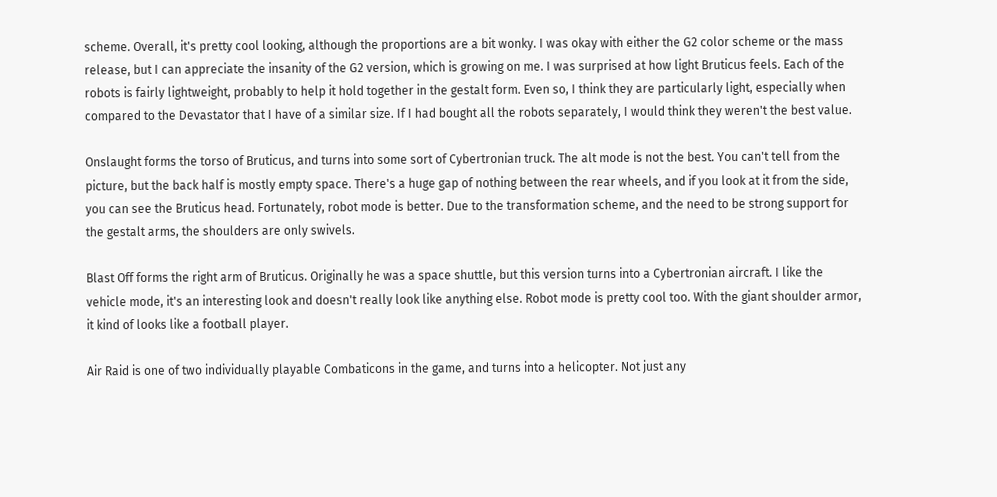scheme. Overall, it's pretty cool looking, although the proportions are a bit wonky. I was okay with either the G2 color scheme or the mass release, but I can appreciate the insanity of the G2 version, which is growing on me. I was surprised at how light Bruticus feels. Each of the robots is fairly lightweight, probably to help it hold together in the gestalt form. Even so, I think they are particularly light, especially when compared to the Devastator that I have of a similar size. If I had bought all the robots separately, I would think they weren't the best value.

Onslaught forms the torso of Bruticus, and turns into some sort of Cybertronian truck. The alt mode is not the best. You can't tell from the picture, but the back half is mostly empty space. There's a huge gap of nothing between the rear wheels, and if you look at it from the side, you can see the Bruticus head. Fortunately, robot mode is better. Due to the transformation scheme, and the need to be strong support for the gestalt arms, the shoulders are only swivels.

Blast Off forms the right arm of Bruticus. Originally he was a space shuttle, but this version turns into a Cybertronian aircraft. I like the vehicle mode, it's an interesting look and doesn't really look like anything else. Robot mode is pretty cool too. With the giant shoulder armor, it kind of looks like a football player.

Air Raid is one of two individually playable Combaticons in the game, and turns into a helicopter. Not just any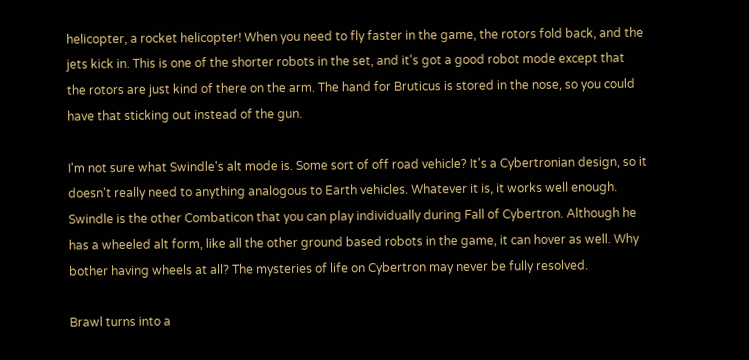helicopter, a rocket helicopter! When you need to fly faster in the game, the rotors fold back, and the jets kick in. This is one of the shorter robots in the set, and it's got a good robot mode except that the rotors are just kind of there on the arm. The hand for Bruticus is stored in the nose, so you could have that sticking out instead of the gun.

I'm not sure what Swindle's alt mode is. Some sort of off road vehicle? It's a Cybertronian design, so it doesn't really need to anything analogous to Earth vehicles. Whatever it is, it works well enough. Swindle is the other Combaticon that you can play individually during Fall of Cybertron. Although he has a wheeled alt form, like all the other ground based robots in the game, it can hover as well. Why bother having wheels at all? The mysteries of life on Cybertron may never be fully resolved.

Brawl turns into a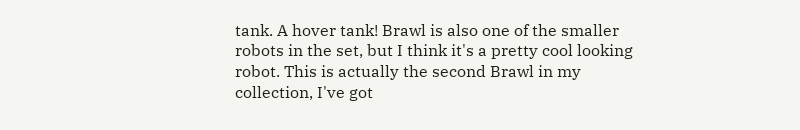tank. A hover tank! Brawl is also one of the smaller robots in the set, but I think it's a pretty cool looking robot. This is actually the second Brawl in my collection, I've got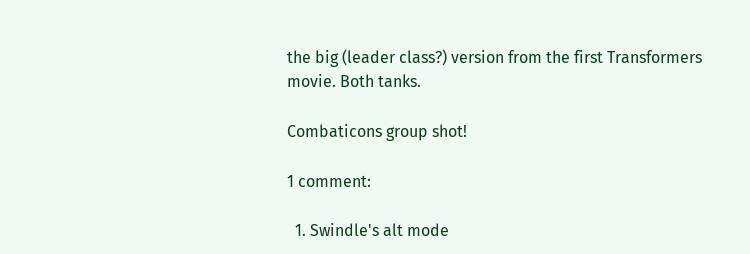the big (leader class?) version from the first Transformers movie. Both tanks.

Combaticons group shot!

1 comment:

  1. Swindle's alt mode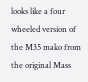looks like a four wheeled version of the M35 mako from the original Mass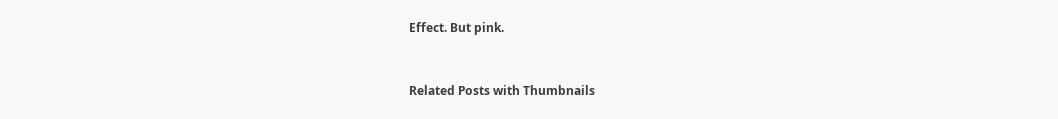Effect. But pink.


Related Posts with Thumbnails